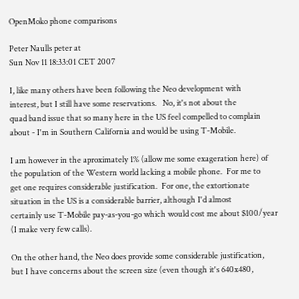OpenMoko phone comparisons

Peter Naulls peter at
Sun Nov 11 18:33:01 CET 2007

I, like many others have been following the Neo development with
interest, but I still have some reservations.   No, it's not about the
quad band issue that so many here in the US feel compelled to complain
about - I'm in Southern California and would be using T-Mobile.

I am however in the aproximately 1% (allow me some exageration here) of
the population of the Western world lacking a mobile phone.  For me to
get one requires considerable justification.  For one, the extortionate
situation in the US is a considerable barrier, although I'd almost
certainly use T-Mobile pay-as-you-go which would cost me about $100/year
(I make very few calls).

On the other hand, the Neo does provide some considerable justification,
but I have concerns about the screen size (even though it's 640x480,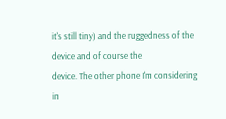it's still tiny) and the ruggedness of the device and of course the
device. The other phone I'm considering in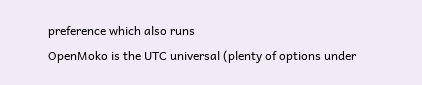preference which also runs
OpenMoko is the UTC universal (plenty of options under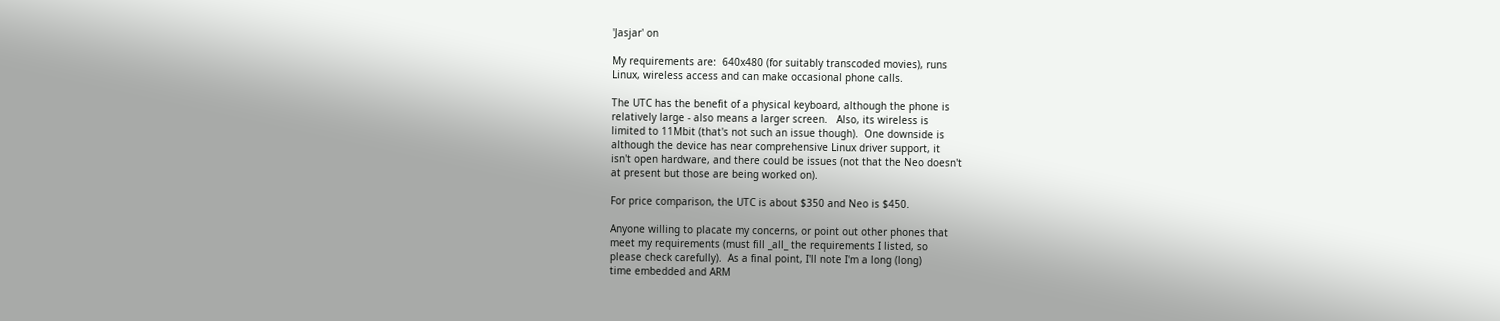'Jasjar' on

My requirements are:  640x480 (for suitably transcoded movies), runs
Linux, wireless access and can make occasional phone calls.

The UTC has the benefit of a physical keyboard, although the phone is
relatively large - also means a larger screen.   Also, its wireless is
limited to 11Mbit (that's not such an issue though).  One downside is
although the device has near comprehensive Linux driver support, it
isn't open hardware, and there could be issues (not that the Neo doesn't
at present but those are being worked on).

For price comparison, the UTC is about $350 and Neo is $450.

Anyone willing to placate my concerns, or point out other phones that
meet my requirements (must fill _all_ the requirements I listed, so
please check carefully).  As a final point, I'll note I'm a long (long)
time embedded and ARM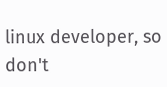linux developer, so don't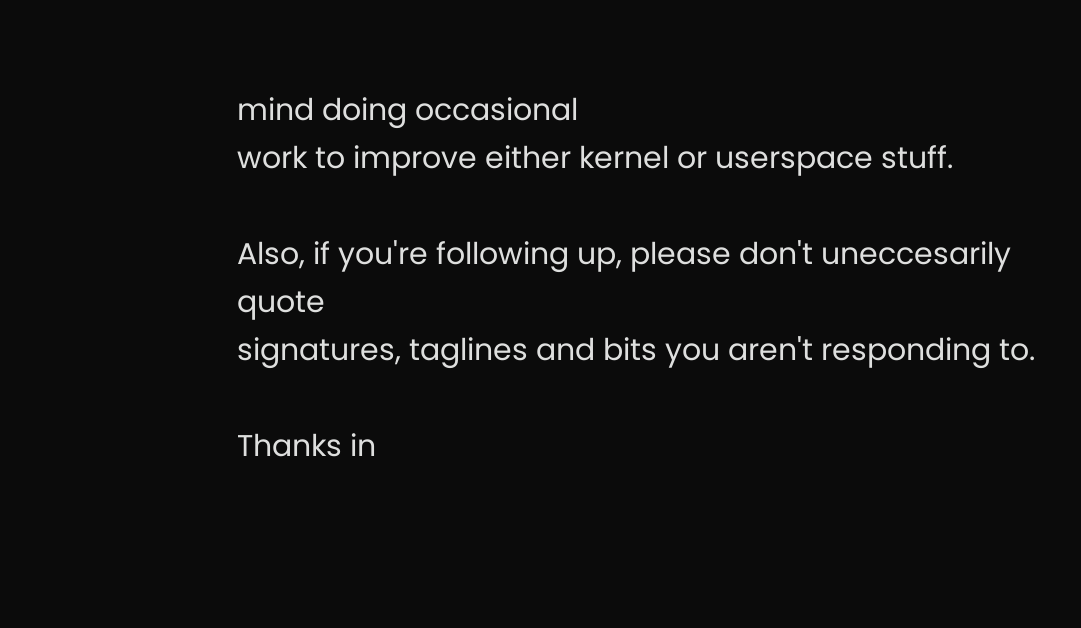mind doing occasional
work to improve either kernel or userspace stuff.

Also, if you're following up, please don't uneccesarily quote
signatures, taglines and bits you aren't responding to.

Thanks in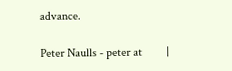advance.

Peter Naulls - peter at        |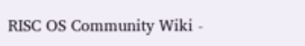RISC OS Community Wiki -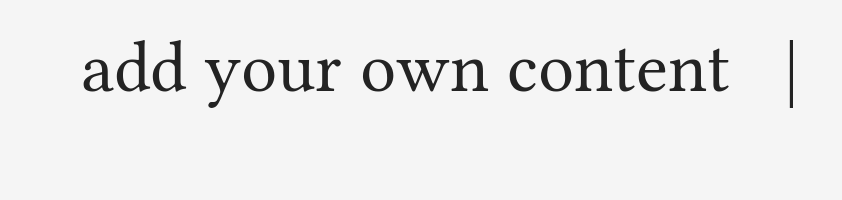add your own content   |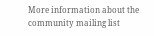More information about the community mailing list